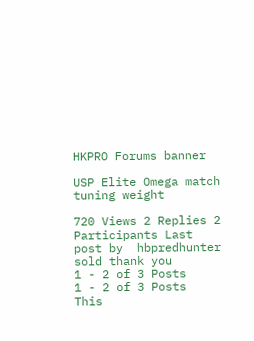HKPRO Forums banner

USP Elite Omega match tuning weight

720 Views 2 Replies 2 Participants Last post by  hbpredhunter
sold thank you
1 - 2 of 3 Posts
1 - 2 of 3 Posts
This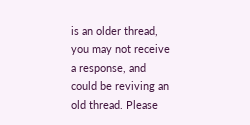is an older thread, you may not receive a response, and could be reviving an old thread. Please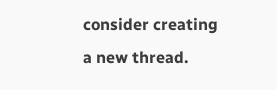consider creating a new thread.